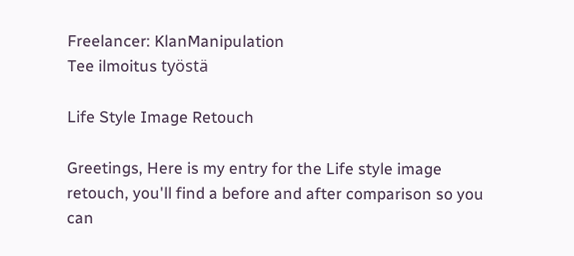Freelancer: KlanManipulation
Tee ilmoitus työstä

Life Style Image Retouch

Greetings, Here is my entry for the Life style image retouch, you'll find a before and after comparison so you can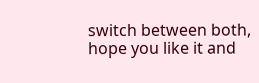switch between both, hope you like it and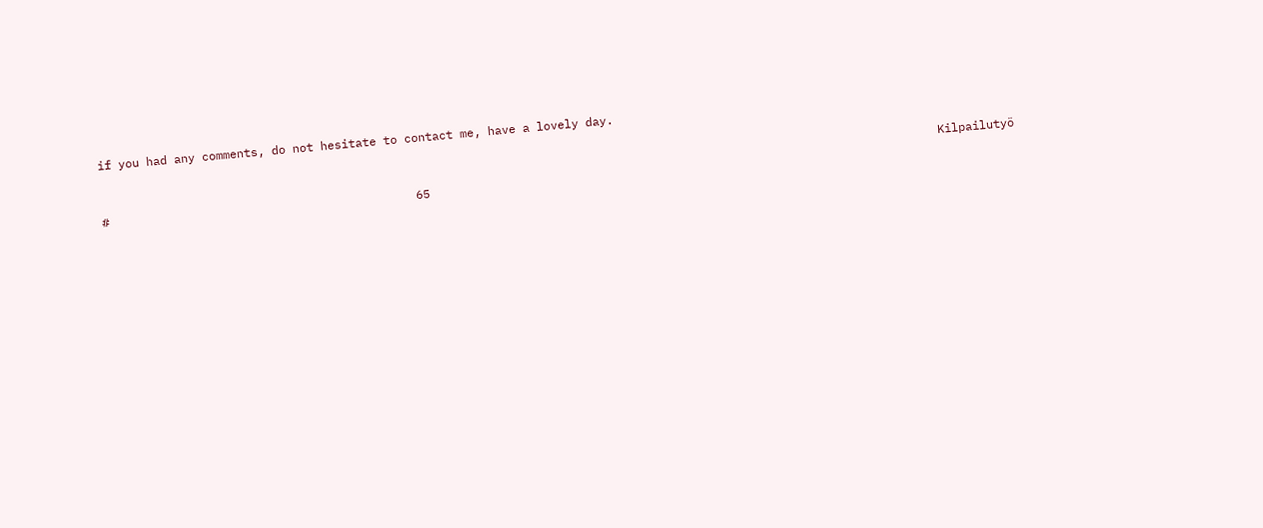if you had any comments, do not hesitate to contact me, have a lovely day.

                                                                                                                        Kilpailutyö #                                            65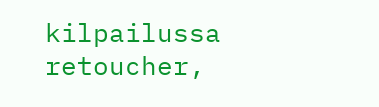kilpailussa                                             retoucher,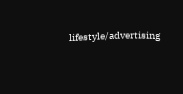lifestyle/advertising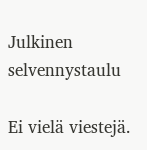Julkinen selvennystaulu

Ei vielä viestejä.